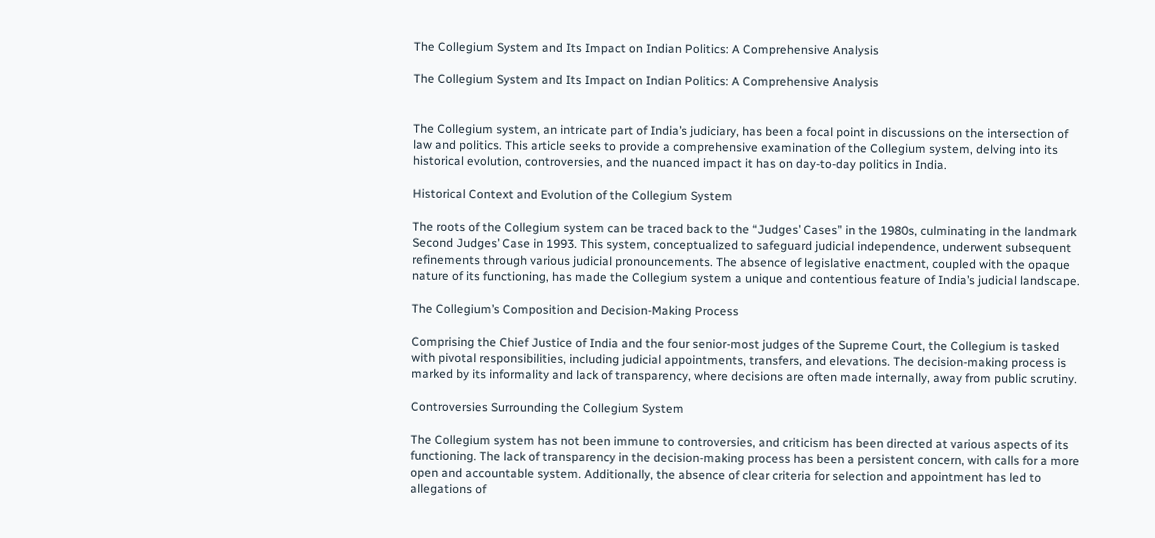The Collegium System and Its Impact on Indian Politics: A Comprehensive Analysis

The Collegium System and Its Impact on Indian Politics: A Comprehensive Analysis


The Collegium system, an intricate part of India’s judiciary, has been a focal point in discussions on the intersection of law and politics. This article seeks to provide a comprehensive examination of the Collegium system, delving into its historical evolution, controversies, and the nuanced impact it has on day-to-day politics in India.

Historical Context and Evolution of the Collegium System

The roots of the Collegium system can be traced back to the “Judges’ Cases” in the 1980s, culminating in the landmark Second Judges’ Case in 1993. This system, conceptualized to safeguard judicial independence, underwent subsequent refinements through various judicial pronouncements. The absence of legislative enactment, coupled with the opaque nature of its functioning, has made the Collegium system a unique and contentious feature of India’s judicial landscape.

The Collegium’s Composition and Decision-Making Process

Comprising the Chief Justice of India and the four senior-most judges of the Supreme Court, the Collegium is tasked with pivotal responsibilities, including judicial appointments, transfers, and elevations. The decision-making process is marked by its informality and lack of transparency, where decisions are often made internally, away from public scrutiny.

Controversies Surrounding the Collegium System

The Collegium system has not been immune to controversies, and criticism has been directed at various aspects of its functioning. The lack of transparency in the decision-making process has been a persistent concern, with calls for a more open and accountable system. Additionally, the absence of clear criteria for selection and appointment has led to allegations of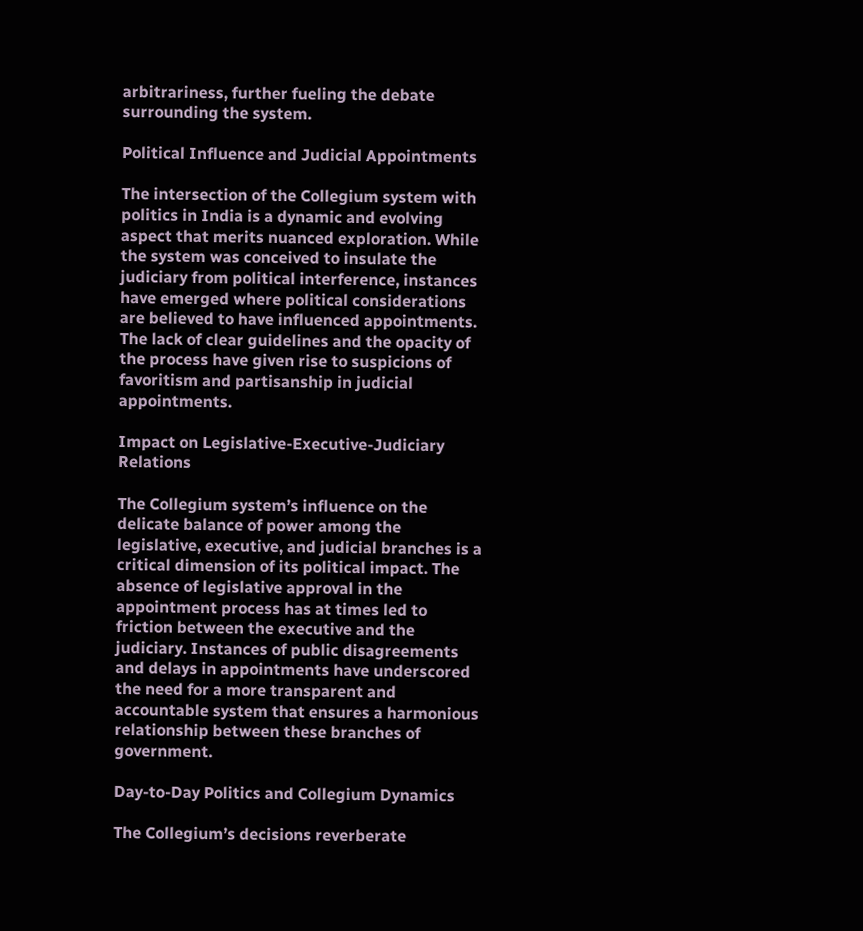arbitrariness, further fueling the debate surrounding the system.

Political Influence and Judicial Appointments

The intersection of the Collegium system with politics in India is a dynamic and evolving aspect that merits nuanced exploration. While the system was conceived to insulate the judiciary from political interference, instances have emerged where political considerations are believed to have influenced appointments. The lack of clear guidelines and the opacity of the process have given rise to suspicions of favoritism and partisanship in judicial appointments.

Impact on Legislative-Executive-Judiciary Relations

The Collegium system’s influence on the delicate balance of power among the legislative, executive, and judicial branches is a critical dimension of its political impact. The absence of legislative approval in the appointment process has at times led to friction between the executive and the judiciary. Instances of public disagreements and delays in appointments have underscored the need for a more transparent and accountable system that ensures a harmonious relationship between these branches of government.

Day-to-Day Politics and Collegium Dynamics

The Collegium’s decisions reverberate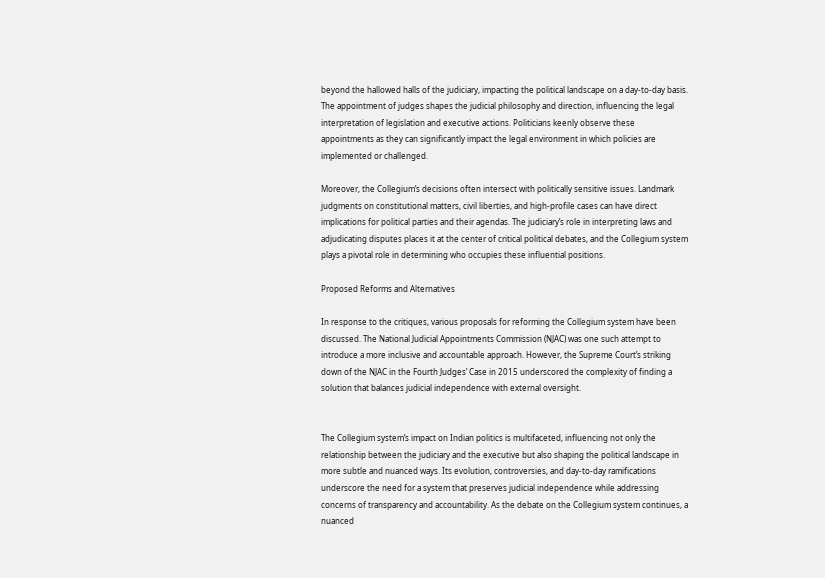beyond the hallowed halls of the judiciary, impacting the political landscape on a day-to-day basis. The appointment of judges shapes the judicial philosophy and direction, influencing the legal interpretation of legislation and executive actions. Politicians keenly observe these appointments as they can significantly impact the legal environment in which policies are implemented or challenged.

Moreover, the Collegium’s decisions often intersect with politically sensitive issues. Landmark judgments on constitutional matters, civil liberties, and high-profile cases can have direct implications for political parties and their agendas. The judiciary’s role in interpreting laws and adjudicating disputes places it at the center of critical political debates, and the Collegium system plays a pivotal role in determining who occupies these influential positions.

Proposed Reforms and Alternatives

In response to the critiques, various proposals for reforming the Collegium system have been discussed. The National Judicial Appointments Commission (NJAC) was one such attempt to introduce a more inclusive and accountable approach. However, the Supreme Court’s striking down of the NJAC in the Fourth Judges’ Case in 2015 underscored the complexity of finding a solution that balances judicial independence with external oversight.


The Collegium system’s impact on Indian politics is multifaceted, influencing not only the relationship between the judiciary and the executive but also shaping the political landscape in more subtle and nuanced ways. Its evolution, controversies, and day-to-day ramifications underscore the need for a system that preserves judicial independence while addressing concerns of transparency and accountability. As the debate on the Collegium system continues, a nuanced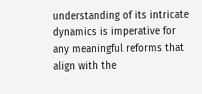understanding of its intricate dynamics is imperative for any meaningful reforms that align with the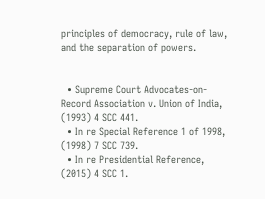principles of democracy, rule of law, and the separation of powers.


  • Supreme Court Advocates-on-Record Association v. Union of India, (1993) 4 SCC 441.
  • In re Special Reference 1 of 1998, (1998) 7 SCC 739.
  • In re Presidential Reference, (2015) 4 SCC 1.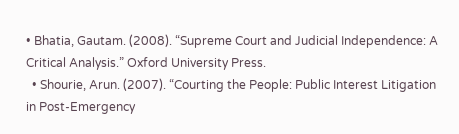• Bhatia, Gautam. (2008). “Supreme Court and Judicial Independence: A Critical Analysis.” Oxford University Press.
  • Shourie, Arun. (2007). “Courting the People: Public Interest Litigation in Post-Emergency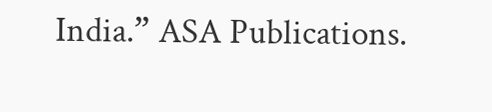India.” ASA Publications.